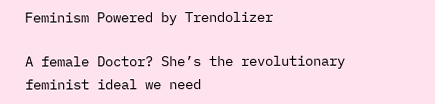Feminism Powered by Trendolizer

A female Doctor? She’s the revolutionary feminist ideal we need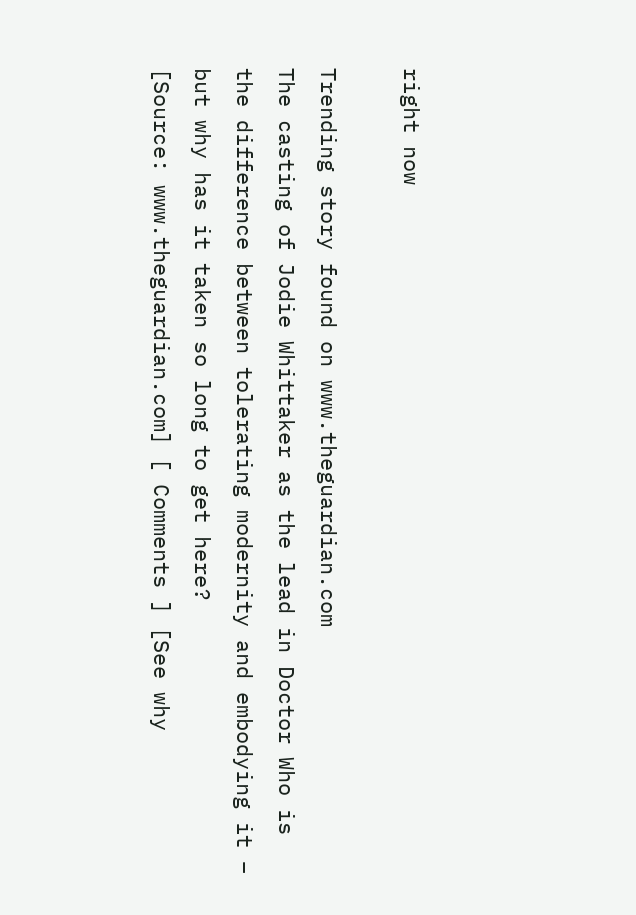right now

Trending story found on www.theguardian.com
The casting of Jodie Whittaker as the lead in Doctor Who is the difference between tolerating modernity and embodying it – but why has it taken so long to get here?
[Source: www.theguardian.com] [ Comments ] [See why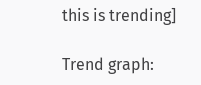this is trending]

Trend graph: